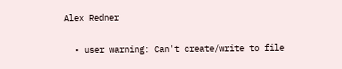Alex Redner

  • user warning: Can't create/write to file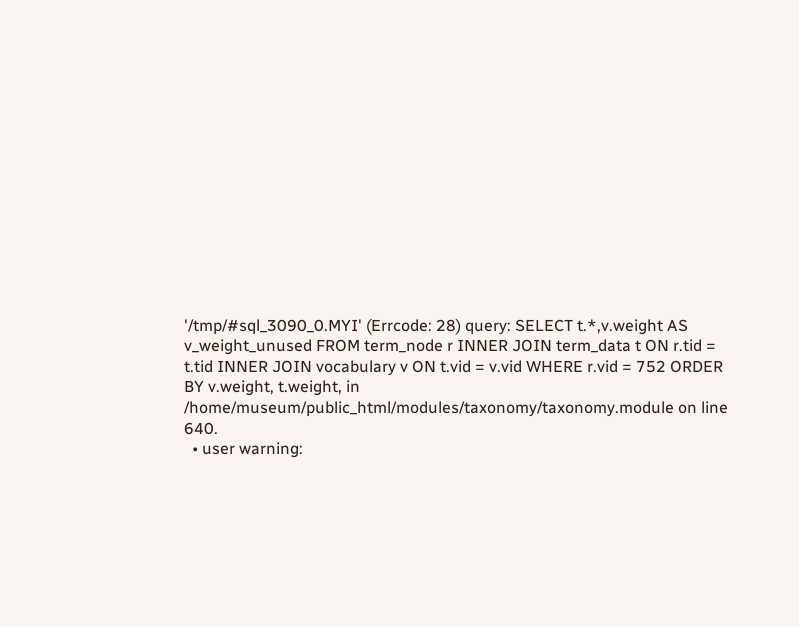'/tmp/#sql_3090_0.MYI' (Errcode: 28) query: SELECT t.*,v.weight AS v_weight_unused FROM term_node r INNER JOIN term_data t ON r.tid = t.tid INNER JOIN vocabulary v ON t.vid = v.vid WHERE r.vid = 752 ORDER BY v.weight, t.weight, in /home/museum/public_html/modules/taxonomy/taxonomy.module on line 640.
  • user warning: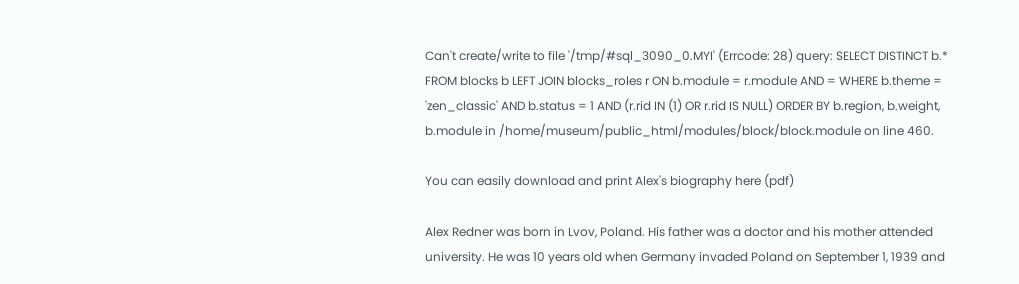Can't create/write to file '/tmp/#sql_3090_0.MYI' (Errcode: 28) query: SELECT DISTINCT b.* FROM blocks b LEFT JOIN blocks_roles r ON b.module = r.module AND = WHERE b.theme = 'zen_classic' AND b.status = 1 AND (r.rid IN (1) OR r.rid IS NULL) ORDER BY b.region, b.weight, b.module in /home/museum/public_html/modules/block/block.module on line 460.

You can easily download and print Alex's biography here (pdf)

Alex Redner was born in Lvov, Poland. His father was a doctor and his mother attended university. He was 10 years old when Germany invaded Poland on September 1, 1939 and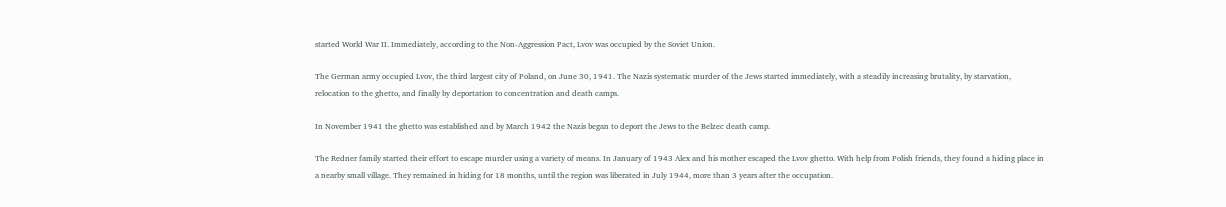started World War II. Immediately, according to the Non-Aggression Pact, Lvov was occupied by the Soviet Union.

The German army occupied Lvov, the third largest city of Poland, on June 30, 1941. The Nazis systematic murder of the Jews started immediately, with a steadily increasing brutality, by starvation, relocation to the ghetto, and finally by deportation to concentration and death camps.

In November 1941 the ghetto was established and by March 1942 the Nazis began to deport the Jews to the Belzec death camp.

The Redner family started their effort to escape murder using a variety of means. In January of 1943 Alex and his mother escaped the Lvov ghetto. With help from Polish friends, they found a hiding place in a nearby small village. They remained in hiding for 18 months, until the region was liberated in July 1944, more than 3 years after the occupation.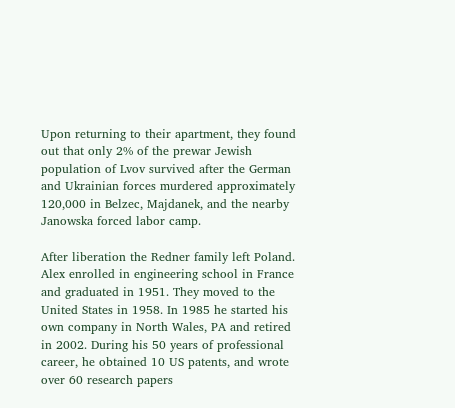Upon returning to their apartment, they found out that only 2% of the prewar Jewish population of Lvov survived after the German and Ukrainian forces murdered approximately 120,000 in Belzec, Majdanek, and the nearby Janowska forced labor camp.

After liberation the Redner family left Poland. Alex enrolled in engineering school in France and graduated in 1951. They moved to the United States in 1958. In 1985 he started his own company in North Wales, PA and retired in 2002. During his 50 years of professional career, he obtained 10 US patents, and wrote over 60 research papers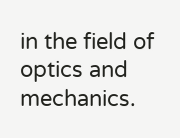in the field of optics and mechanics.